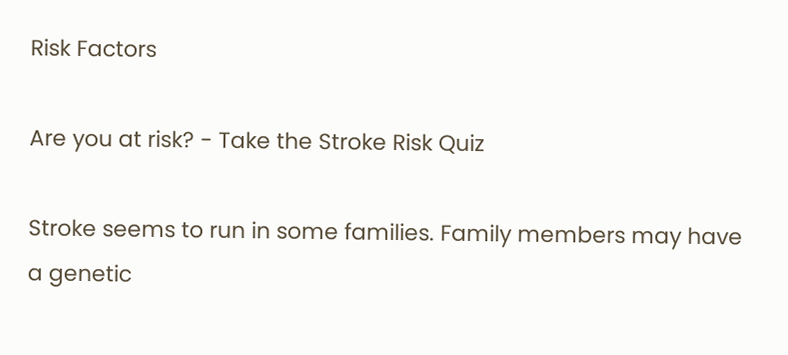Risk Factors

Are you at risk? - Take the Stroke Risk Quiz

Stroke seems to run in some families. Family members may have a genetic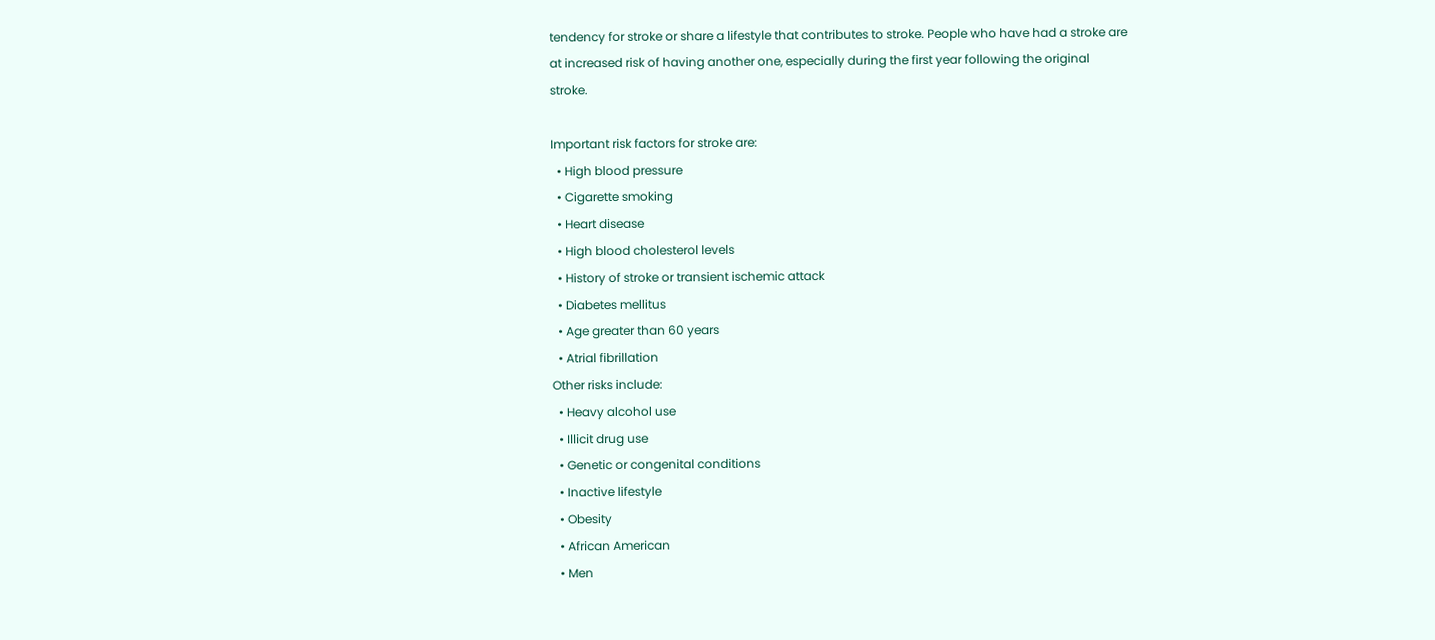tendency for stroke or share a lifestyle that contributes to stroke. People who have had a stroke are at increased risk of having another one, especially during the first year following the original stroke.

Important risk factors for stroke are:
  • High blood pressure
  • Cigarette smoking
  • Heart disease
  • High blood cholesterol levels
  • History of stroke or transient ischemic attack
  • Diabetes mellitus
  • Age greater than 60 years
  • Atrial fibrillation
Other risks include:
  • Heavy alcohol use
  • Illicit drug use
  • Genetic or congenital conditions
  • Inactive lifestyle
  • Obesity
  • African American
  • Men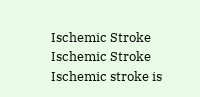Ischemic Stroke
Ischemic Stroke
Ischemic stroke is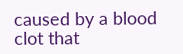caused by a blood clot that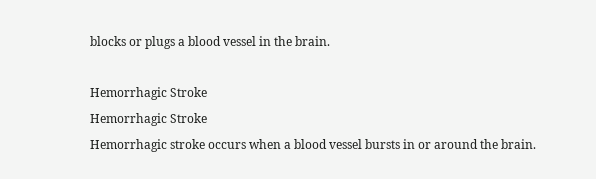blocks or plugs a blood vessel in the brain.

Hemorrhagic Stroke
Hemorrhagic Stroke
Hemorrhagic stroke occurs when a blood vessel bursts in or around the brain.